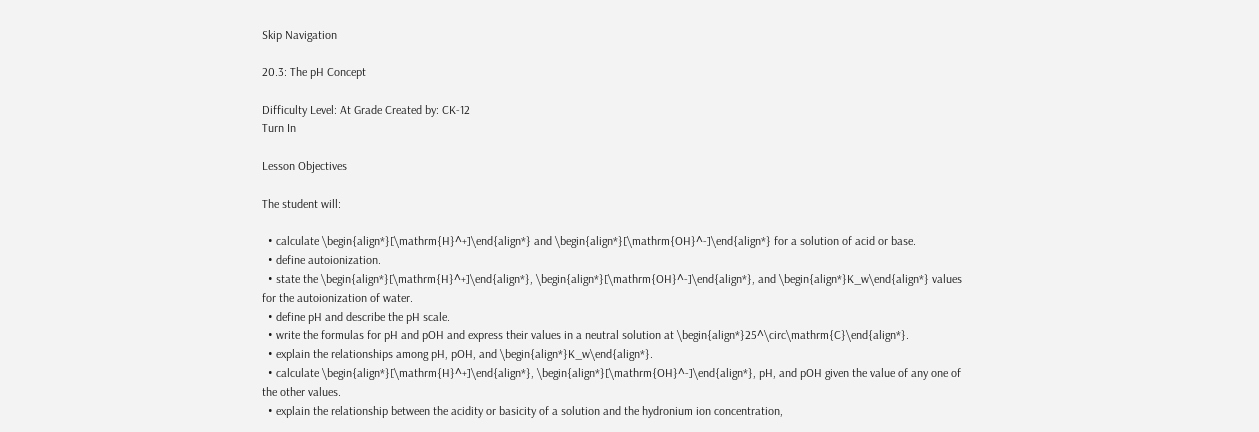Skip Navigation

20.3: The pH Concept

Difficulty Level: At Grade Created by: CK-12
Turn In

Lesson Objectives

The student will:

  • calculate \begin{align*}[\mathrm{H}^+]\end{align*} and \begin{align*}[\mathrm{OH}^-]\end{align*} for a solution of acid or base.
  • define autoionization.
  • state the \begin{align*}[\mathrm{H}^+]\end{align*}, \begin{align*}[\mathrm{OH}^-]\end{align*}, and \begin{align*}K_w\end{align*} values for the autoionization of water.
  • define pH and describe the pH scale.
  • write the formulas for pH and pOH and express their values in a neutral solution at \begin{align*}25^\circ\mathrm{C}\end{align*}.
  • explain the relationships among pH, pOH, and \begin{align*}K_w\end{align*}.
  • calculate \begin{align*}[\mathrm{H}^+]\end{align*}, \begin{align*}[\mathrm{OH}^-]\end{align*}, pH, and pOH given the value of any one of the other values.
  • explain the relationship between the acidity or basicity of a solution and the hydronium ion concentration,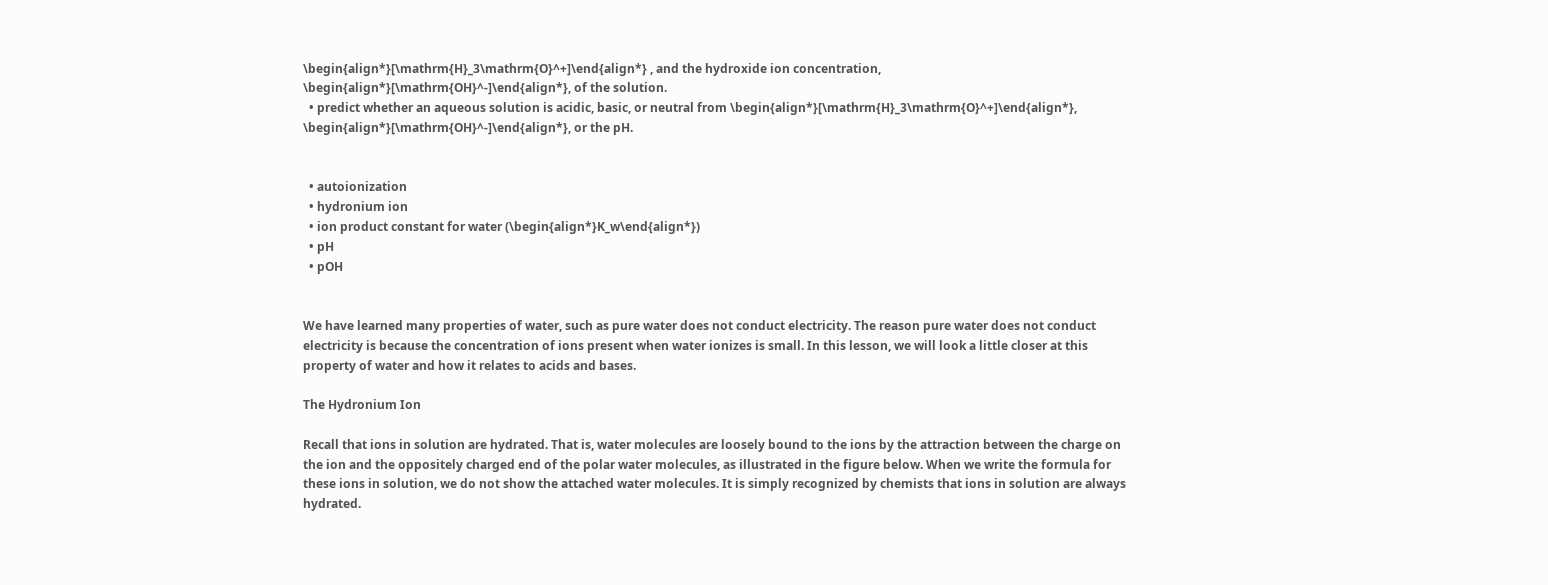\begin{align*}[\mathrm{H}_3\mathrm{O}^+]\end{align*} , and the hydroxide ion concentration, \begin{align*}[\mathrm{OH}^-]\end{align*}, of the solution.
  • predict whether an aqueous solution is acidic, basic, or neutral from \begin{align*}[\mathrm{H}_3\mathrm{O}^+]\end{align*}, \begin{align*}[\mathrm{OH}^-]\end{align*}, or the pH.


  • autoionization
  • hydronium ion
  • ion product constant for water (\begin{align*}K_w\end{align*})
  • pH
  • pOH


We have learned many properties of water, such as pure water does not conduct electricity. The reason pure water does not conduct electricity is because the concentration of ions present when water ionizes is small. In this lesson, we will look a little closer at this property of water and how it relates to acids and bases.

The Hydronium Ion

Recall that ions in solution are hydrated. That is, water molecules are loosely bound to the ions by the attraction between the charge on the ion and the oppositely charged end of the polar water molecules, as illustrated in the figure below. When we write the formula for these ions in solution, we do not show the attached water molecules. It is simply recognized by chemists that ions in solution are always hydrated.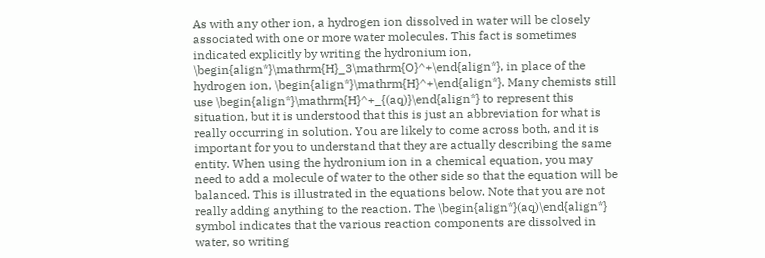As with any other ion, a hydrogen ion dissolved in water will be closely associated with one or more water molecules. This fact is sometimes indicated explicitly by writing the hydronium ion, \begin{align*}\mathrm{H}_3\mathrm{O}^+\end{align*}, in place of the hydrogen ion, \begin{align*}\mathrm{H}^+\end{align*}. Many chemists still use \begin{align*}\mathrm{H}^+_{(aq)}\end{align*} to represent this situation, but it is understood that this is just an abbreviation for what is really occurring in solution. You are likely to come across both, and it is important for you to understand that they are actually describing the same entity. When using the hydronium ion in a chemical equation, you may need to add a molecule of water to the other side so that the equation will be balanced. This is illustrated in the equations below. Note that you are not really adding anything to the reaction. The \begin{align*}(aq)\end{align*} symbol indicates that the various reaction components are dissolved in water, so writing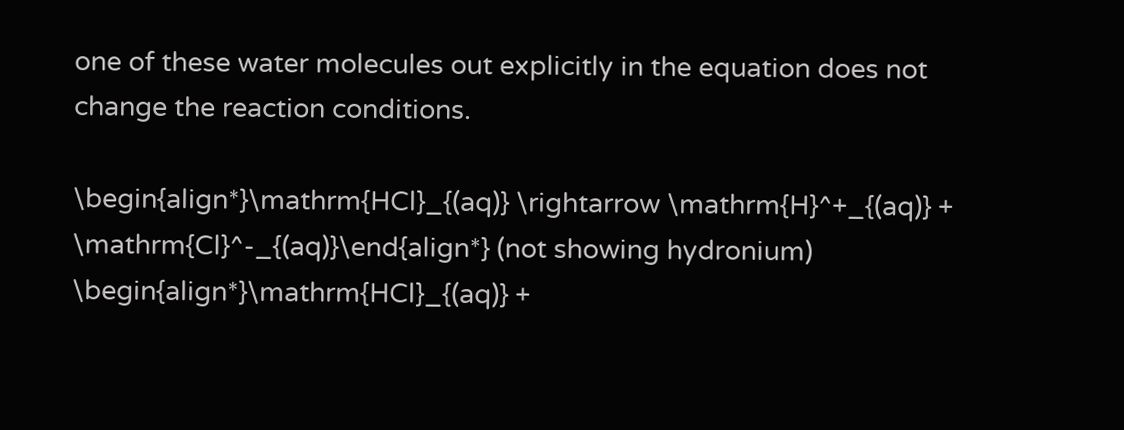one of these water molecules out explicitly in the equation does not change the reaction conditions.

\begin{align*}\mathrm{HCl}_{(aq)} \rightarrow \mathrm{H}^+_{(aq)} + \mathrm{Cl}^-_{(aq)}\end{align*} (not showing hydronium)
\begin{align*}\mathrm{HCl}_{(aq)} +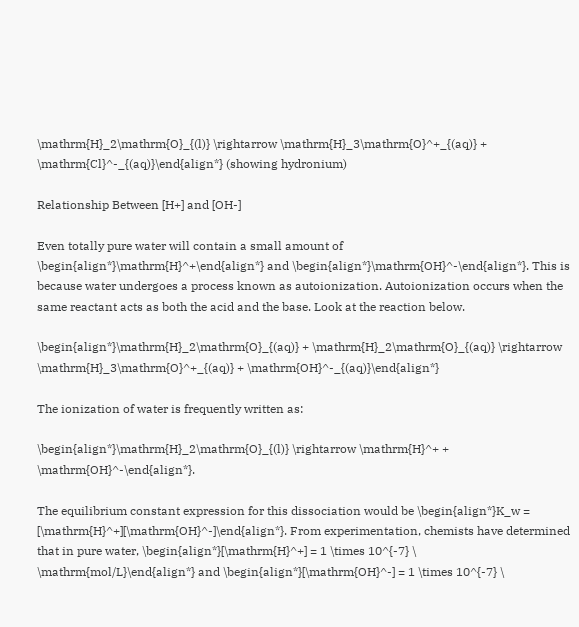\mathrm{H}_2\mathrm{O}_{(l)} \rightarrow \mathrm{H}_3\mathrm{O}^+_{(aq)} + \mathrm{Cl}^-_{(aq)}\end{align*} (showing hydronium)

Relationship Between [H+] and [OH-]

Even totally pure water will contain a small amount of \begin{align*}\mathrm{H}^+\end{align*} and \begin{align*}\mathrm{OH}^-\end{align*}. This is because water undergoes a process known as autoionization. Autoionization occurs when the same reactant acts as both the acid and the base. Look at the reaction below.

\begin{align*}\mathrm{H}_2\mathrm{O}_{(aq)} + \mathrm{H}_2\mathrm{O}_{(aq)} \rightarrow \mathrm{H}_3\mathrm{O}^+_{(aq)} + \mathrm{OH}^-_{(aq)}\end{align*}

The ionization of water is frequently written as:

\begin{align*}\mathrm{H}_2\mathrm{O}_{(l)} \rightarrow \mathrm{H}^+ + \mathrm{OH}^-\end{align*}.

The equilibrium constant expression for this dissociation would be \begin{align*}K_w = [\mathrm{H}^+][\mathrm{OH}^-]\end{align*}. From experimentation, chemists have determined that in pure water, \begin{align*}[\mathrm{H}^+] = 1 \times 10^{-7} \ \mathrm{mol/L}\end{align*} and \begin{align*}[\mathrm{OH}^-] = 1 \times 10^{-7} \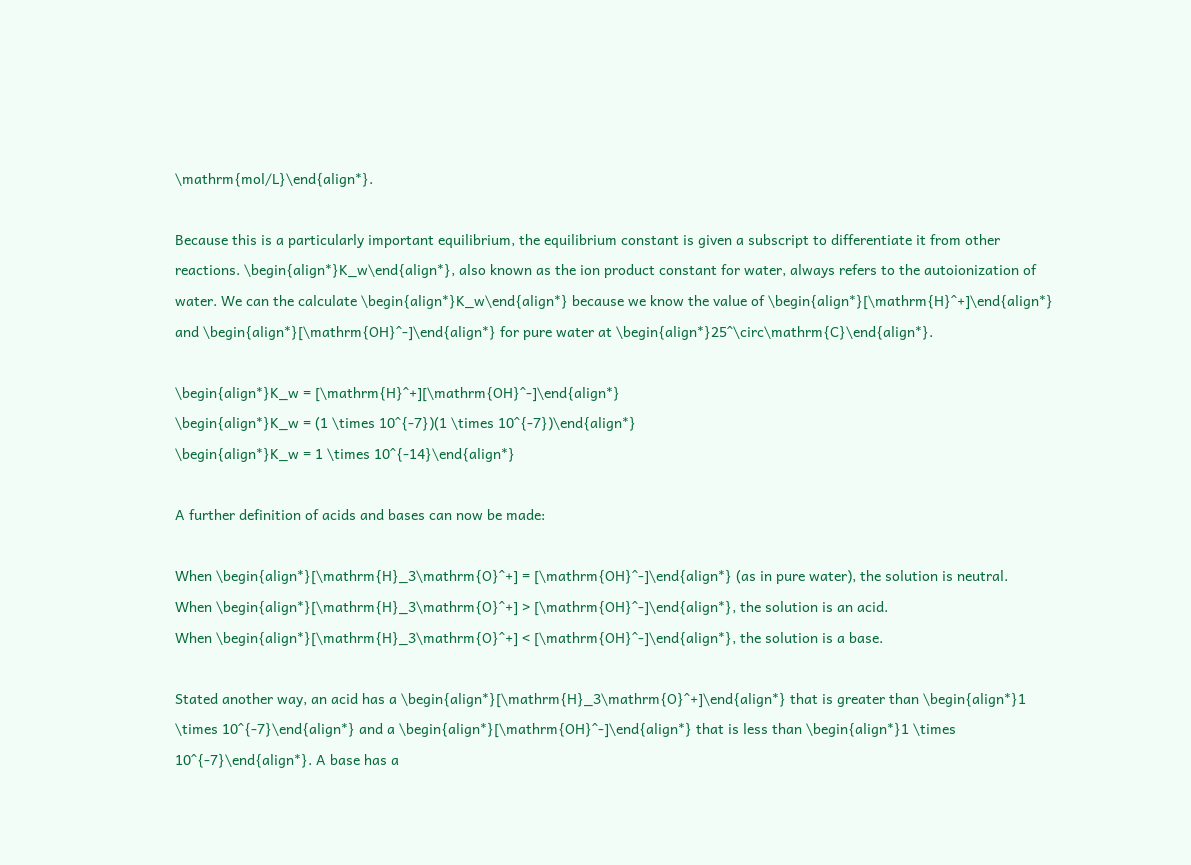\mathrm{mol/L}\end{align*}.

Because this is a particularly important equilibrium, the equilibrium constant is given a subscript to differentiate it from other reactions. \begin{align*}K_w\end{align*}, also known as the ion product constant for water, always refers to the autoionization of water. We can the calculate \begin{align*}K_w\end{align*} because we know the value of \begin{align*}[\mathrm{H}^+]\end{align*} and \begin{align*}[\mathrm{OH}^-]\end{align*} for pure water at \begin{align*}25^\circ\mathrm{C}\end{align*}.

\begin{align*}K_w = [\mathrm{H}^+][\mathrm{OH}^-]\end{align*}
\begin{align*}K_w = (1 \times 10^{-7})(1 \times 10^{-7})\end{align*}
\begin{align*}K_w = 1 \times 10^{-14}\end{align*}

A further definition of acids and bases can now be made:

When \begin{align*}[\mathrm{H}_3\mathrm{O}^+] = [\mathrm{OH}^-]\end{align*} (as in pure water), the solution is neutral.
When \begin{align*}[\mathrm{H}_3\mathrm{O}^+] > [\mathrm{OH}^-]\end{align*}, the solution is an acid.
When \begin{align*}[\mathrm{H}_3\mathrm{O}^+] < [\mathrm{OH}^-]\end{align*}, the solution is a base.

Stated another way, an acid has a \begin{align*}[\mathrm{H}_3\mathrm{O}^+]\end{align*} that is greater than \begin{align*}1 \times 10^{-7}\end{align*} and a \begin{align*}[\mathrm{OH}^-]\end{align*} that is less than \begin{align*}1 \times 10^{-7}\end{align*}. A base has a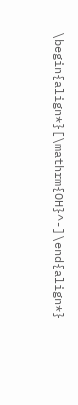\begin{align*}[\mathrm{OH}^-]\end{align*}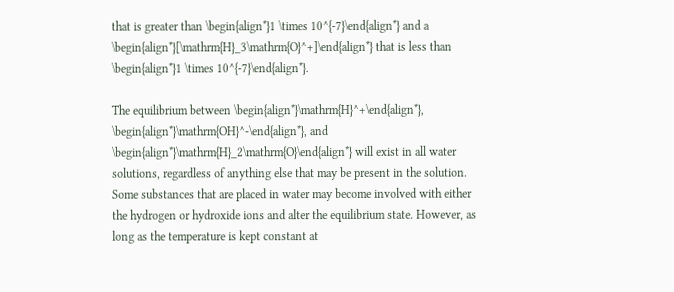that is greater than \begin{align*}1 \times 10^{-7}\end{align*} and a \begin{align*}[\mathrm{H}_3\mathrm{O}^+]\end{align*} that is less than \begin{align*}1 \times 10^{-7}\end{align*}.

The equilibrium between \begin{align*}\mathrm{H}^+\end{align*}, \begin{align*}\mathrm{OH}^-\end{align*}, and \begin{align*}\mathrm{H}_2\mathrm{O}\end{align*} will exist in all water solutions, regardless of anything else that may be present in the solution. Some substances that are placed in water may become involved with either the hydrogen or hydroxide ions and alter the equilibrium state. However, as long as the temperature is kept constant at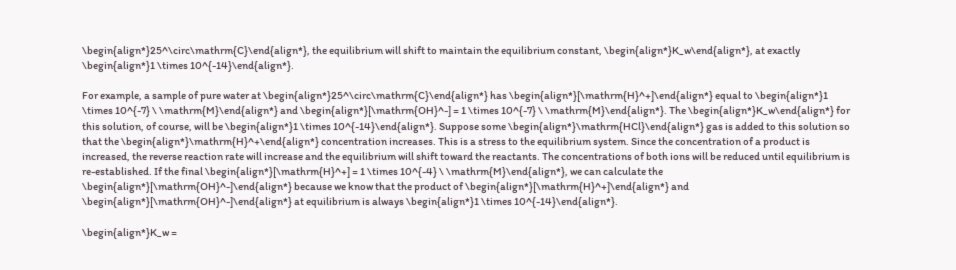\begin{align*}25^\circ\mathrm{C}\end{align*}, the equilibrium will shift to maintain the equilibrium constant, \begin{align*}K_w\end{align*}, at exactly \begin{align*}1 \times 10^{-14}\end{align*}.

For example, a sample of pure water at \begin{align*}25^\circ\mathrm{C}\end{align*} has \begin{align*}[\mathrm{H}^+]\end{align*} equal to \begin{align*}1 \times 10^{-7} \ \mathrm{M}\end{align*} and \begin{align*}[\mathrm{OH}^-] = 1 \times 10^{-7} \ \mathrm{M}\end{align*}. The \begin{align*}K_w\end{align*} for this solution, of course, will be \begin{align*}1 \times 10^{-14}\end{align*}. Suppose some \begin{align*}\mathrm{HCl}\end{align*} gas is added to this solution so that the \begin{align*}\mathrm{H}^+\end{align*} concentration increases. This is a stress to the equilibrium system. Since the concentration of a product is increased, the reverse reaction rate will increase and the equilibrium will shift toward the reactants. The concentrations of both ions will be reduced until equilibrium is re-established. If the final \begin{align*}[\mathrm{H}^+] = 1 \times 10^{-4} \ \mathrm{M}\end{align*}, we can calculate the \begin{align*}[\mathrm{OH}^-]\end{align*} because we know that the product of \begin{align*}[\mathrm{H}^+]\end{align*} and \begin{align*}[\mathrm{OH}^-]\end{align*} at equilibrium is always \begin{align*}1 \times 10^{-14}\end{align*}.

\begin{align*}K_w =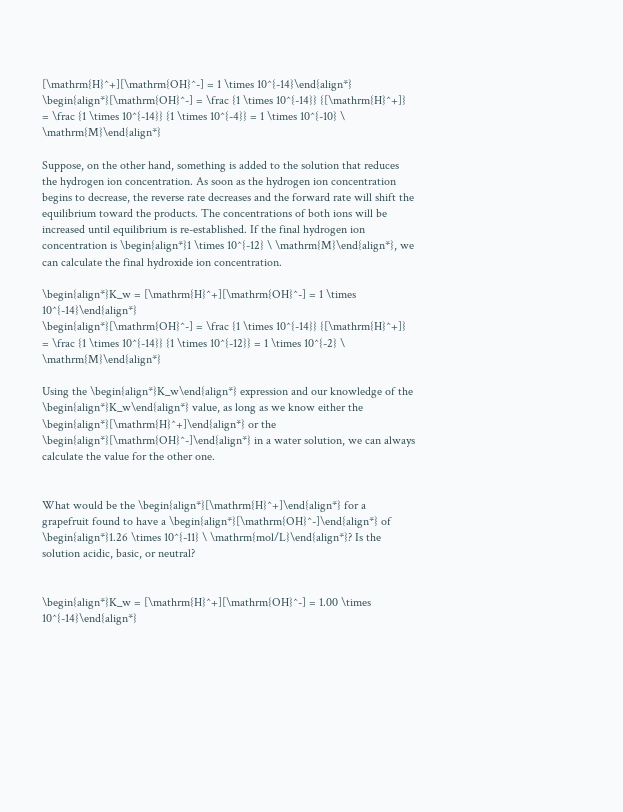[\mathrm{H}^+][\mathrm{OH}^-] = 1 \times 10^{-14}\end{align*}
\begin{align*}[\mathrm{OH}^-] = \frac {1 \times 10^{-14}} {[\mathrm{H}^+]} = \frac {1 \times 10^{-14}} {1 \times 10^{-4}} = 1 \times 10^{-10} \ \mathrm{M}\end{align*}

Suppose, on the other hand, something is added to the solution that reduces the hydrogen ion concentration. As soon as the hydrogen ion concentration begins to decrease, the reverse rate decreases and the forward rate will shift the equilibrium toward the products. The concentrations of both ions will be increased until equilibrium is re-established. If the final hydrogen ion concentration is \begin{align*}1 \times 10^{-12} \ \mathrm{M}\end{align*}, we can calculate the final hydroxide ion concentration.

\begin{align*}K_w = [\mathrm{H}^+][\mathrm{OH}^-] = 1 \times 10^{-14}\end{align*}
\begin{align*}[\mathrm{OH}^-] = \frac {1 \times 10^{-14}} {[\mathrm{H}^+]} = \frac {1 \times 10^{-14}} {1 \times 10^{-12}} = 1 \times 10^{-2} \ \mathrm{M}\end{align*}

Using the \begin{align*}K_w\end{align*} expression and our knowledge of the \begin{align*}K_w\end{align*} value, as long as we know either the \begin{align*}[\mathrm{H}^+]\end{align*} or the \begin{align*}[\mathrm{OH}^-]\end{align*} in a water solution, we can always calculate the value for the other one.


What would be the \begin{align*}[\mathrm{H}^+]\end{align*} for a grapefruit found to have a \begin{align*}[\mathrm{OH}^-]\end{align*} of \begin{align*}1.26 \times 10^{-11} \ \mathrm{mol/L}\end{align*}? Is the solution acidic, basic, or neutral?


\begin{align*}K_w = [\mathrm{H}^+][\mathrm{OH}^-] = 1.00 \times 10^{-14}\end{align*}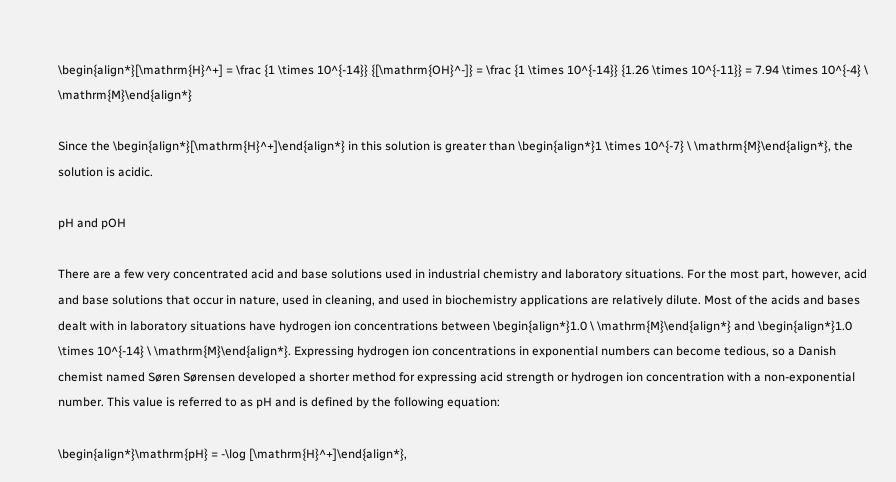\begin{align*}[\mathrm{H}^+] = \frac {1 \times 10^{-14}} {[\mathrm{OH}^-]} = \frac {1 \times 10^{-14}} {1.26 \times 10^{-11}} = 7.94 \times 10^{-4} \ \mathrm{M}\end{align*}

Since the \begin{align*}[\mathrm{H}^+]\end{align*} in this solution is greater than \begin{align*}1 \times 10^{-7} \ \mathrm{M}\end{align*}, the solution is acidic.

pH and pOH

There are a few very concentrated acid and base solutions used in industrial chemistry and laboratory situations. For the most part, however, acid and base solutions that occur in nature, used in cleaning, and used in biochemistry applications are relatively dilute. Most of the acids and bases dealt with in laboratory situations have hydrogen ion concentrations between \begin{align*}1.0 \ \mathrm{M}\end{align*} and \begin{align*}1.0 \times 10^{-14} \ \mathrm{M}\end{align*}. Expressing hydrogen ion concentrations in exponential numbers can become tedious, so a Danish chemist named Søren Sørensen developed a shorter method for expressing acid strength or hydrogen ion concentration with a non-exponential number. This value is referred to as pH and is defined by the following equation:

\begin{align*}\mathrm{pH} = -\log [\mathrm{H}^+]\end{align*},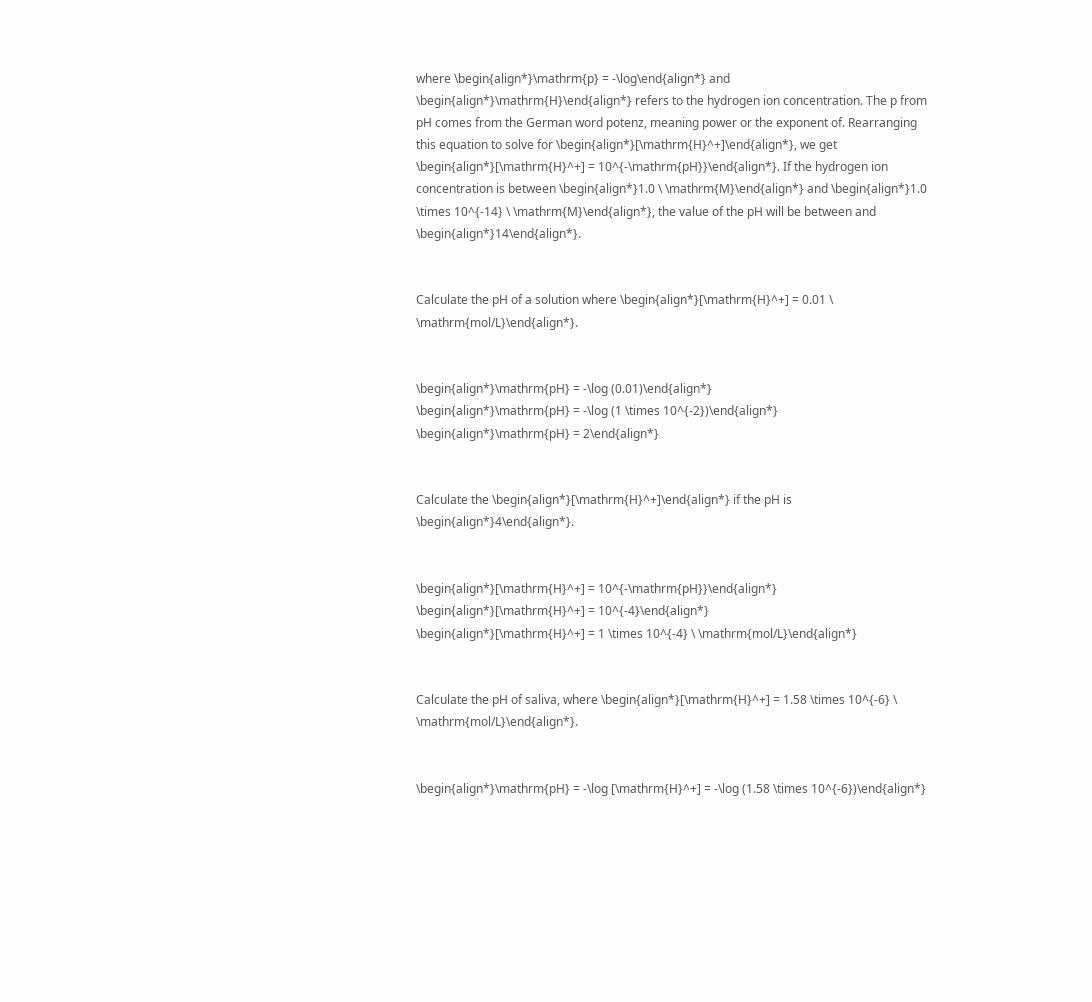where \begin{align*}\mathrm{p} = -\log\end{align*} and \begin{align*}\mathrm{H}\end{align*} refers to the hydrogen ion concentration. The p from pH comes from the German word potenz, meaning power or the exponent of. Rearranging this equation to solve for \begin{align*}[\mathrm{H}^+]\end{align*}, we get \begin{align*}[\mathrm{H}^+] = 10^{-\mathrm{pH}}\end{align*}. If the hydrogen ion concentration is between \begin{align*}1.0 \ \mathrm{M}\end{align*} and \begin{align*}1.0 \times 10^{-14} \ \mathrm{M}\end{align*}, the value of the pH will be between and \begin{align*}14\end{align*}.


Calculate the pH of a solution where \begin{align*}[\mathrm{H}^+] = 0.01 \ \mathrm{mol/L}\end{align*}.


\begin{align*}\mathrm{pH} = -\log (0.01)\end{align*}
\begin{align*}\mathrm{pH} = -\log (1 \times 10^{-2})\end{align*}
\begin{align*}\mathrm{pH} = 2\end{align*}


Calculate the \begin{align*}[\mathrm{H}^+]\end{align*} if the pH is \begin{align*}4\end{align*}.


\begin{align*}[\mathrm{H}^+] = 10^{-\mathrm{pH}}\end{align*}
\begin{align*}[\mathrm{H}^+] = 10^{-4}\end{align*}
\begin{align*}[\mathrm{H}^+] = 1 \times 10^{-4} \ \mathrm{mol/L}\end{align*}


Calculate the pH of saliva, where \begin{align*}[\mathrm{H}^+] = 1.58 \times 10^{-6} \ \mathrm{mol/L}\end{align*}.


\begin{align*}\mathrm{pH} = -\log [\mathrm{H}^+] = -\log (1.58 \times 10^{-6})\end{align*}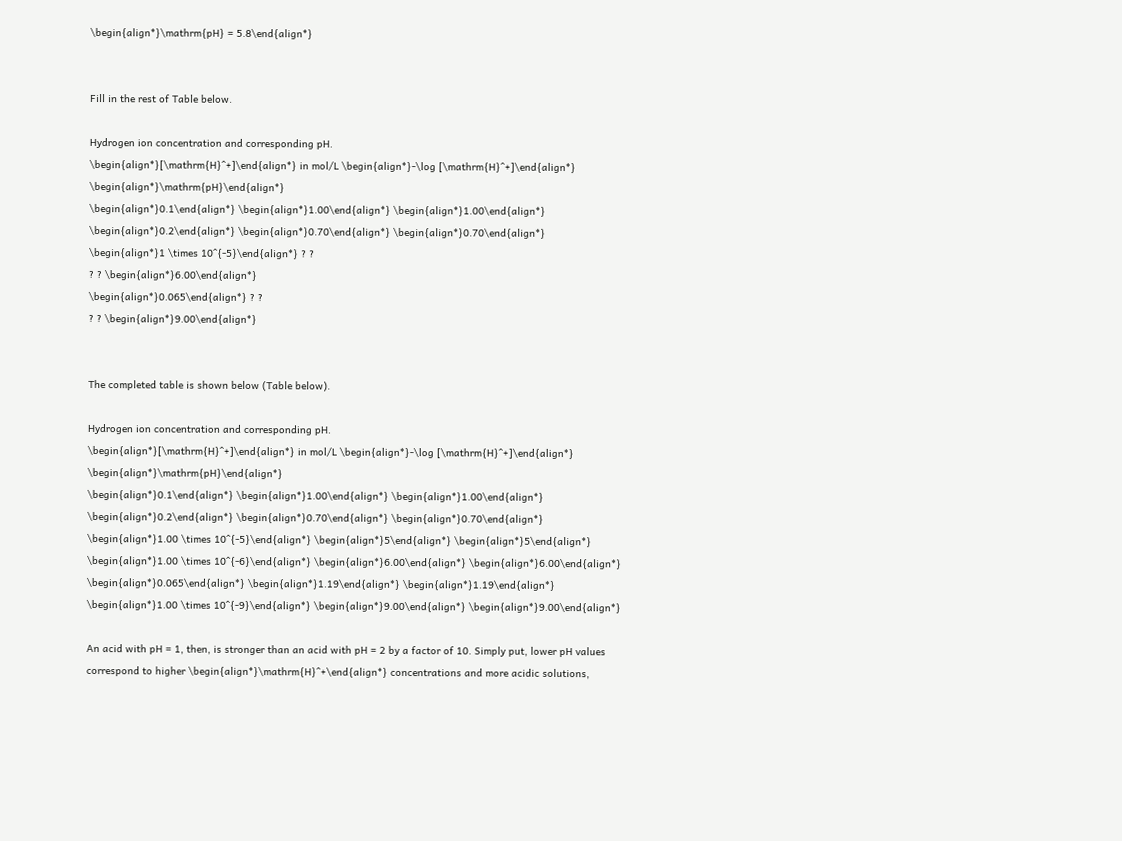\begin{align*}\mathrm{pH} = 5.8\end{align*}


Fill in the rest of Table below.

Hydrogen ion concentration and corresponding pH.
\begin{align*}[\mathrm{H}^+]\end{align*} in mol/L \begin{align*}-\log [\mathrm{H}^+]\end{align*} \begin{align*}\mathrm{pH}\end{align*}
\begin{align*}0.1\end{align*} \begin{align*}1.00\end{align*} \begin{align*}1.00\end{align*}
\begin{align*}0.2\end{align*} \begin{align*}0.70\end{align*} \begin{align*}0.70\end{align*}
\begin{align*}1 \times 10^{-5}\end{align*} ? ?
? ? \begin{align*}6.00\end{align*}
\begin{align*}0.065\end{align*} ? ?
? ? \begin{align*}9.00\end{align*}


The completed table is shown below (Table below).

Hydrogen ion concentration and corresponding pH.
\begin{align*}[\mathrm{H}^+]\end{align*} in mol/L \begin{align*}-\log [\mathrm{H}^+]\end{align*} \begin{align*}\mathrm{pH}\end{align*}
\begin{align*}0.1\end{align*} \begin{align*}1.00\end{align*} \begin{align*}1.00\end{align*}
\begin{align*}0.2\end{align*} \begin{align*}0.70\end{align*} \begin{align*}0.70\end{align*}
\begin{align*}1.00 \times 10^{-5}\end{align*} \begin{align*}5\end{align*} \begin{align*}5\end{align*}
\begin{align*}1.00 \times 10^{-6}\end{align*} \begin{align*}6.00\end{align*} \begin{align*}6.00\end{align*}
\begin{align*}0.065\end{align*} \begin{align*}1.19\end{align*} \begin{align*}1.19\end{align*}
\begin{align*}1.00 \times 10^{-9}\end{align*} \begin{align*}9.00\end{align*} \begin{align*}9.00\end{align*}

An acid with pH = 1, then, is stronger than an acid with pH = 2 by a factor of 10. Simply put, lower pH values correspond to higher \begin{align*}\mathrm{H}^+\end{align*} concentrations and more acidic solutions,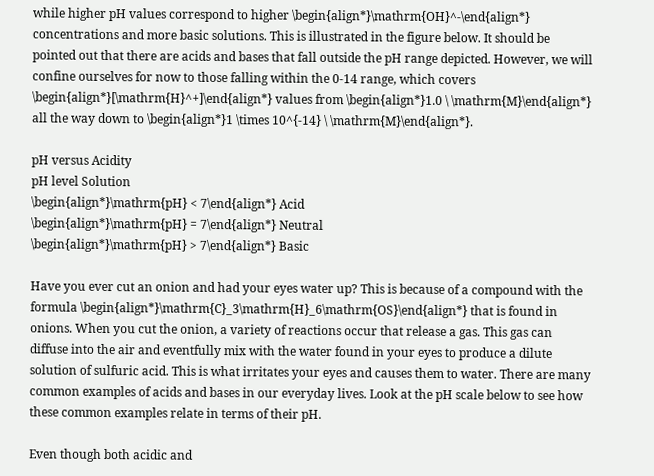while higher pH values correspond to higher \begin{align*}\mathrm{OH}^-\end{align*} concentrations and more basic solutions. This is illustrated in the figure below. It should be pointed out that there are acids and bases that fall outside the pH range depicted. However, we will confine ourselves for now to those falling within the 0-14 range, which covers \begin{align*}[\mathrm{H}^+]\end{align*} values from \begin{align*}1.0 \ \mathrm{M}\end{align*} all the way down to \begin{align*}1 \times 10^{-14} \ \mathrm{M}\end{align*}.

pH versus Acidity
pH level Solution
\begin{align*}\mathrm{pH} < 7\end{align*} Acid
\begin{align*}\mathrm{pH} = 7\end{align*} Neutral
\begin{align*}\mathrm{pH} > 7\end{align*} Basic

Have you ever cut an onion and had your eyes water up? This is because of a compound with the formula \begin{align*}\mathrm{C}_3\mathrm{H}_6\mathrm{OS}\end{align*} that is found in onions. When you cut the onion, a variety of reactions occur that release a gas. This gas can diffuse into the air and eventfully mix with the water found in your eyes to produce a dilute solution of sulfuric acid. This is what irritates your eyes and causes them to water. There are many common examples of acids and bases in our everyday lives. Look at the pH scale below to see how these common examples relate in terms of their pH.

Even though both acidic and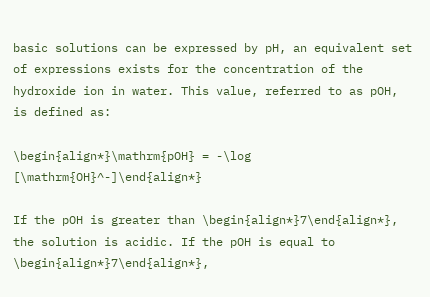basic solutions can be expressed by pH, an equivalent set of expressions exists for the concentration of the hydroxide ion in water. This value, referred to as pOH, is defined as:

\begin{align*}\mathrm{pOH} = -\log [\mathrm{OH}^-]\end{align*}

If the pOH is greater than \begin{align*}7\end{align*}, the solution is acidic. If the pOH is equal to \begin{align*}7\end{align*},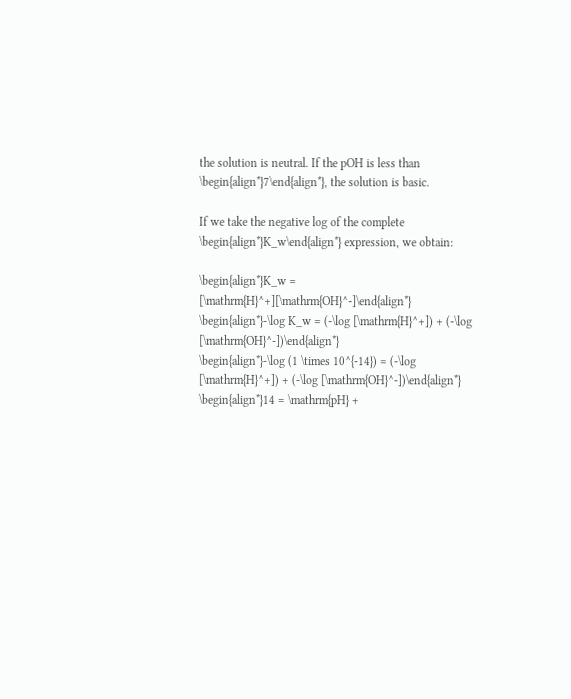the solution is neutral. If the pOH is less than \begin{align*}7\end{align*}, the solution is basic.

If we take the negative log of the complete \begin{align*}K_w\end{align*} expression, we obtain:

\begin{align*}K_w = [\mathrm{H}^+][\mathrm{OH}^-]\end{align*}
\begin{align*}-\log K_w = (-\log [\mathrm{H}^+]) + (-\log [\mathrm{OH}^-])\end{align*}
\begin{align*}-\log (1 \times 10^{-14}) = (-\log [\mathrm{H}^+]) + (-\log [\mathrm{OH}^-])\end{align*}
\begin{align*}14 = \mathrm{pH} +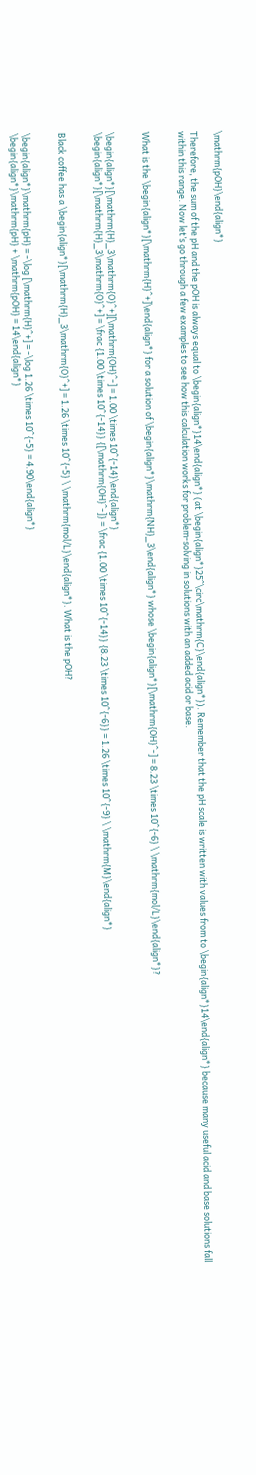\mathrm{pOH}\end{align*}

Therefore, the sum of the pH and the pOH is always equal to \begin{align*}14\end{align*} (at \begin{align*}25^\circ\mathrm{C}\end{align*}). Remember that the pH scale is written with values from to \begin{align*}14\end{align*} because many useful acid and base solutions fall within this range. Now let’s go through a few examples to see how this calculation works for problem-solving in solutions with an added acid or base.


What is the \begin{align*}[\mathrm{H}^+]\end{align*} for a solution of \begin{align*}\mathrm{NH}_3\end{align*} whose \begin{align*}[\mathrm{OH}^-] = 8.23 \times 10^{-6} \ \mathrm{mol/L}\end{align*}?


\begin{align*}[\mathrm{H}_3\mathrm{O}^+][\mathrm{OH}^-] = 1.00 \times 10^{-14}\end{align*}
\begin{align*}[\mathrm{H}_3\mathrm{O}^+] = \frac {1.00 \times 10^{-14}} {[\mathrm{OH}^-]} = \frac {1.00 \times 10^{-14}} {8.23 \times 10^{-6}} = 1.26 \times 10^{-9} \ \mathrm{M}\end{align*}


Black coffee has a \begin{align*}[\mathrm{H}_3\mathrm{O}^+] = 1.26 \times 10^{-5} \ \mathrm{mol/L}\end{align*}. What is the pOH?


\begin{align*}\mathrm{pH} = -\log [\mathrm{H}^+] = -\log 1.26 \times 10^{-5} = 4.90\end{align*}
\begin{align*}\mathrm{pH} + \mathrm{pOH} = 14\end{align*}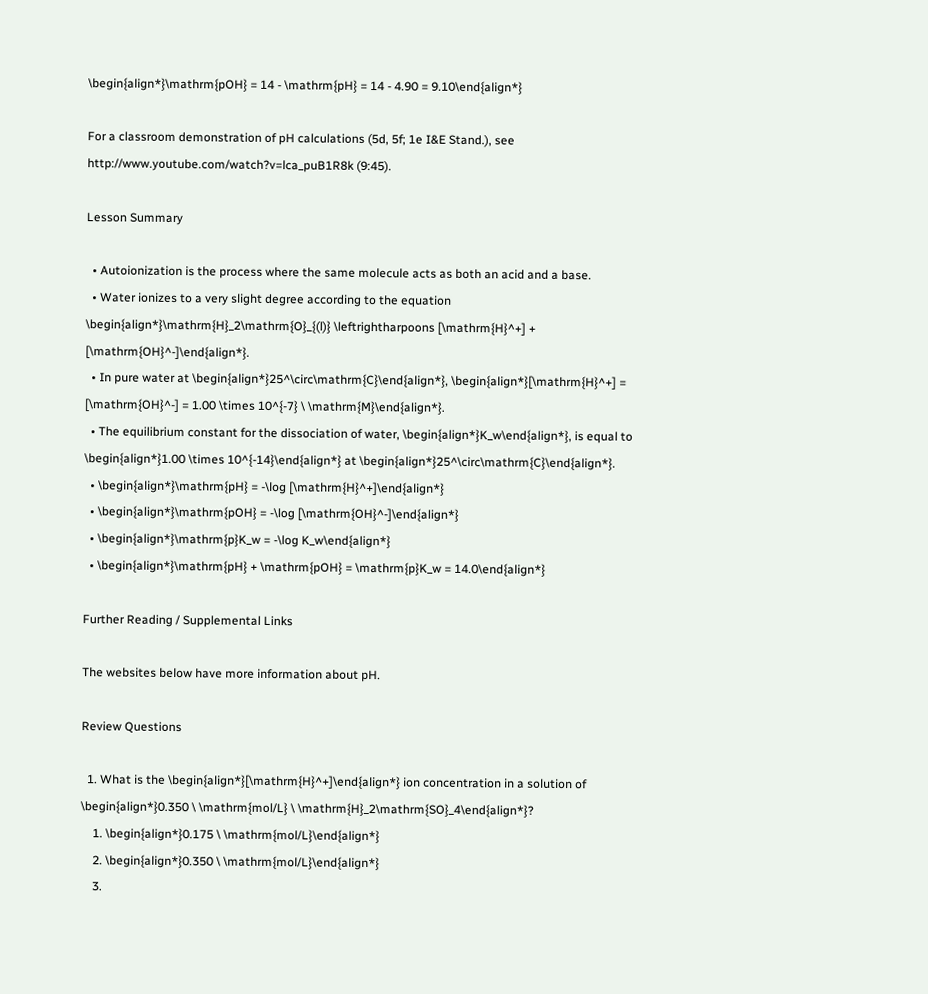\begin{align*}\mathrm{pOH} = 14 - \mathrm{pH} = 14 - 4.90 = 9.10\end{align*}

For a classroom demonstration of pH calculations (5d, 5f; 1e I&E Stand.), see http://www.youtube.com/watch?v=lca_puB1R8k (9:45).

Lesson Summary

  • Autoionization is the process where the same molecule acts as both an acid and a base.
  • Water ionizes to a very slight degree according to the equation \begin{align*}\mathrm{H}_2\mathrm{O}_{(l)} \leftrightharpoons [\mathrm{H}^+] + [\mathrm{OH}^-]\end{align*}.
  • In pure water at \begin{align*}25^\circ\mathrm{C}\end{align*}, \begin{align*}[\mathrm{H}^+] = [\mathrm{OH}^-] = 1.00 \times 10^{-7} \ \mathrm{M}\end{align*}.
  • The equilibrium constant for the dissociation of water, \begin{align*}K_w\end{align*}, is equal to \begin{align*}1.00 \times 10^{-14}\end{align*} at \begin{align*}25^\circ\mathrm{C}\end{align*}.
  • \begin{align*}\mathrm{pH} = -\log [\mathrm{H}^+]\end{align*}
  • \begin{align*}\mathrm{pOH} = -\log [\mathrm{OH}^-]\end{align*}
  • \begin{align*}\mathrm{p}K_w = -\log K_w\end{align*}
  • \begin{align*}\mathrm{pH} + \mathrm{pOH} = \mathrm{p}K_w = 14.0\end{align*}

Further Reading / Supplemental Links

The websites below have more information about pH.

Review Questions

  1. What is the \begin{align*}[\mathrm{H}^+]\end{align*} ion concentration in a solution of \begin{align*}0.350 \ \mathrm{mol/L} \ \mathrm{H}_2\mathrm{SO}_4\end{align*}?
    1. \begin{align*}0.175 \ \mathrm{mol/L}\end{align*}
    2. \begin{align*}0.350 \ \mathrm{mol/L}\end{align*}
    3.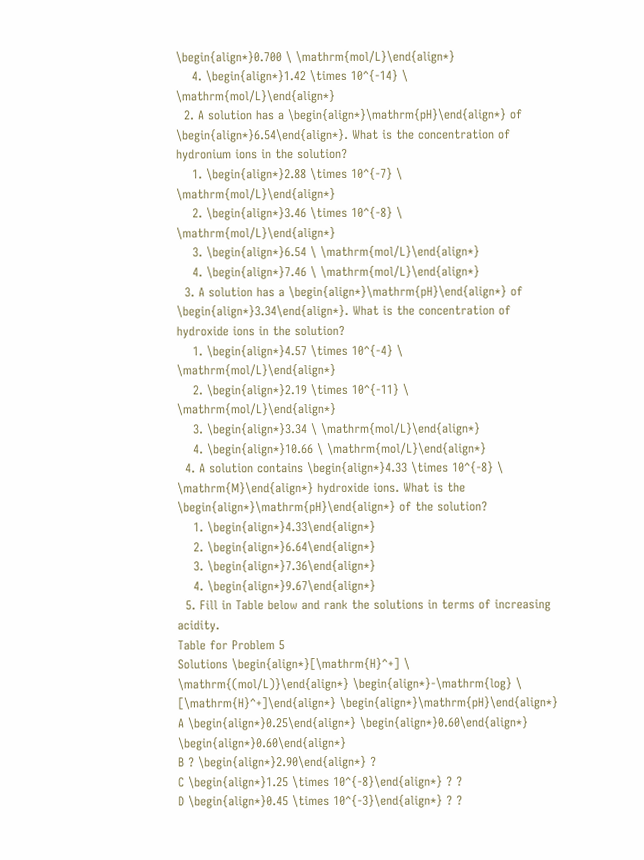\begin{align*}0.700 \ \mathrm{mol/L}\end{align*}
    4. \begin{align*}1.42 \times 10^{-14} \ \mathrm{mol/L}\end{align*}
  2. A solution has a \begin{align*}\mathrm{pH}\end{align*} of \begin{align*}6.54\end{align*}. What is the concentration of hydronium ions in the solution?
    1. \begin{align*}2.88 \times 10^{-7} \ \mathrm{mol/L}\end{align*}
    2. \begin{align*}3.46 \times 10^{-8} \ \mathrm{mol/L}\end{align*}
    3. \begin{align*}6.54 \ \mathrm{mol/L}\end{align*}
    4. \begin{align*}7.46 \ \mathrm{mol/L}\end{align*}
  3. A solution has a \begin{align*}\mathrm{pH}\end{align*} of \begin{align*}3.34\end{align*}. What is the concentration of hydroxide ions in the solution?
    1. \begin{align*}4.57 \times 10^{-4} \ \mathrm{mol/L}\end{align*}
    2. \begin{align*}2.19 \times 10^{-11} \ \mathrm{mol/L}\end{align*}
    3. \begin{align*}3.34 \ \mathrm{mol/L}\end{align*}
    4. \begin{align*}10.66 \ \mathrm{mol/L}\end{align*}
  4. A solution contains \begin{align*}4.33 \times 10^{-8} \ \mathrm{M}\end{align*} hydroxide ions. What is the \begin{align*}\mathrm{pH}\end{align*} of the solution?
    1. \begin{align*}4.33\end{align*}
    2. \begin{align*}6.64\end{align*}
    3. \begin{align*}7.36\end{align*}
    4. \begin{align*}9.67\end{align*}
  5. Fill in Table below and rank the solutions in terms of increasing acidity.
Table for Problem 5
Solutions \begin{align*}[\mathrm{H}^+] \ \mathrm{(mol/L)}\end{align*} \begin{align*}-\mathrm{log} \ [\mathrm{H}^+]\end{align*} \begin{align*}\mathrm{pH}\end{align*}
A \begin{align*}0.25\end{align*} \begin{align*}0.60\end{align*} \begin{align*}0.60\end{align*}
B ? \begin{align*}2.90\end{align*} ?
C \begin{align*}1.25 \times 10^{-8}\end{align*} ? ?
D \begin{align*}0.45 \times 10^{-3}\end{align*} ? ?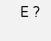E ?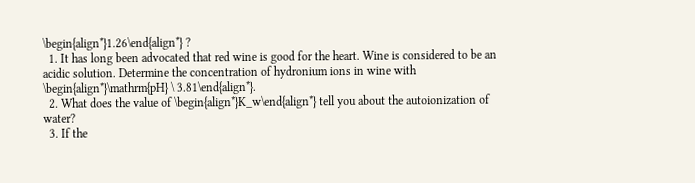\begin{align*}1.26\end{align*} ?
  1. It has long been advocated that red wine is good for the heart. Wine is considered to be an acidic solution. Determine the concentration of hydronium ions in wine with \begin{align*}\mathrm{pH} \ 3.81\end{align*}.
  2. What does the value of \begin{align*}K_w\end{align*} tell you about the autoionization of water?
  3. If the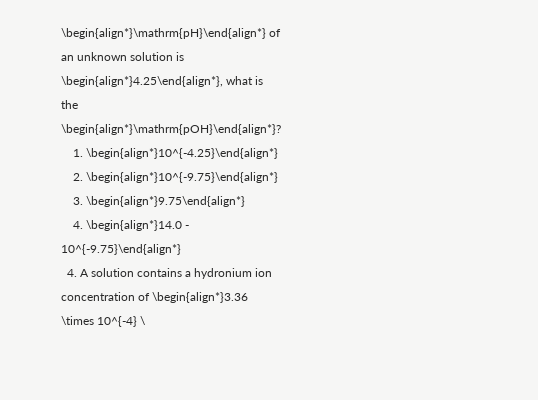\begin{align*}\mathrm{pH}\end{align*} of an unknown solution is \begin{align*}4.25\end{align*}, what is the \begin{align*}\mathrm{pOH}\end{align*}?
    1. \begin{align*}10^{-4.25}\end{align*}
    2. \begin{align*}10^{-9.75}\end{align*}
    3. \begin{align*}9.75\end{align*}
    4. \begin{align*}14.0 - 10^{-9.75}\end{align*}
  4. A solution contains a hydronium ion concentration of \begin{align*}3.36 \times 10^{-4} \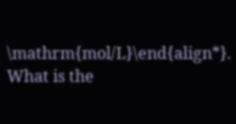\mathrm{mol/L}\end{align*}. What is the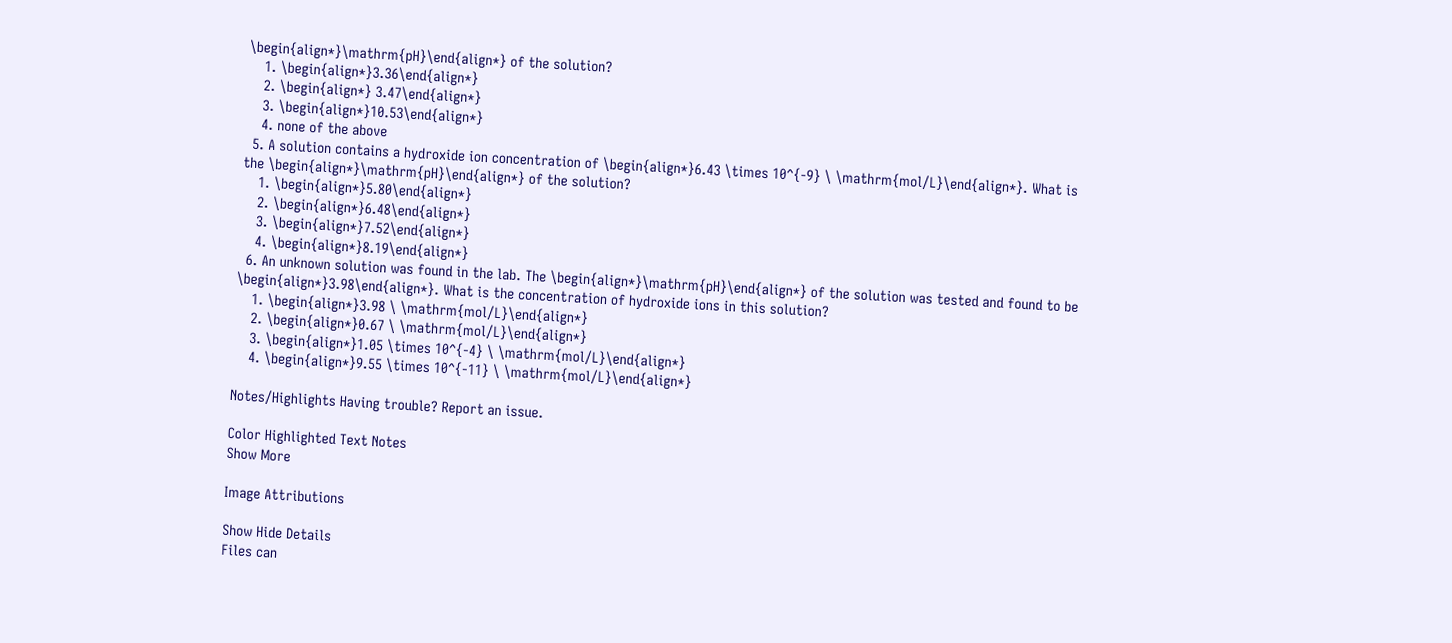\begin{align*}\mathrm{pH}\end{align*} of the solution?
    1. \begin{align*}3.36\end{align*}
    2. \begin{align*} 3.47\end{align*}
    3. \begin{align*}10.53\end{align*}
    4. none of the above
  5. A solution contains a hydroxide ion concentration of \begin{align*}6.43 \times 10^{-9} \ \mathrm{mol/L}\end{align*}. What is the \begin{align*}\mathrm{pH}\end{align*} of the solution?
    1. \begin{align*}5.80\end{align*}
    2. \begin{align*}6.48\end{align*}
    3. \begin{align*}7.52\end{align*}
    4. \begin{align*}8.19\end{align*}
  6. An unknown solution was found in the lab. The \begin{align*}\mathrm{pH}\end{align*} of the solution was tested and found to be \begin{align*}3.98\end{align*}. What is the concentration of hydroxide ions in this solution?
    1. \begin{align*}3.98 \ \mathrm{mol/L}\end{align*}
    2. \begin{align*}0.67 \ \mathrm{mol/L}\end{align*}
    3. \begin{align*}1.05 \times 10^{-4} \ \mathrm{mol/L}\end{align*}
    4. \begin{align*}9.55 \times 10^{-11} \ \mathrm{mol/L}\end{align*}

Notes/Highlights Having trouble? Report an issue.

Color Highlighted Text Notes
Show More

Image Attributions

Show Hide Details
Files can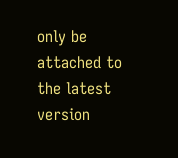only be attached to the latest version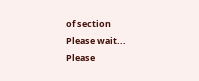of section
Please wait...
Please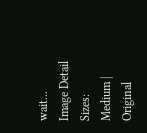wait...
Image Detail
Sizes: Medium | Original